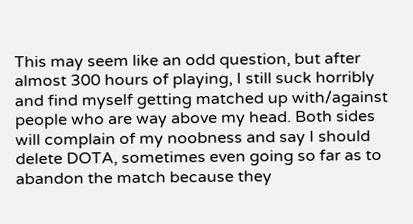This may seem like an odd question, but after almost 300 hours of playing, I still suck horribly and find myself getting matched up with/against people who are way above my head. Both sides will complain of my noobness and say I should delete DOTA, sometimes even going so far as to abandon the match because they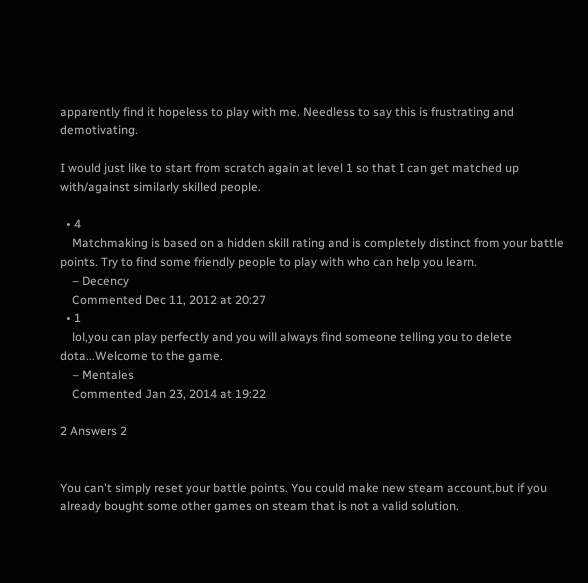apparently find it hopeless to play with me. Needless to say this is frustrating and demotivating.

I would just like to start from scratch again at level 1 so that I can get matched up with/against similarly skilled people.

  • 4
    Matchmaking is based on a hidden skill rating and is completely distinct from your battle points. Try to find some friendly people to play with who can help you learn.
    – Decency
    Commented Dec 11, 2012 at 20:27
  • 1
    lol,you can play perfectly and you will always find someone telling you to delete dota...Welcome to the game.
    – Mentales
    Commented Jan 23, 2014 at 19:22

2 Answers 2


You can't simply reset your battle points. You could make new steam account,but if you already bought some other games on steam that is not a valid solution.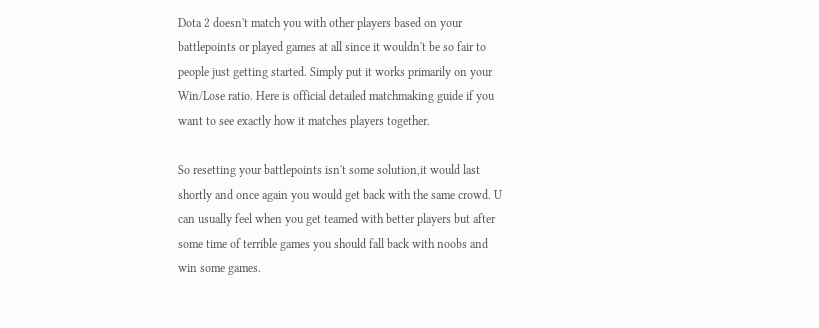Dota 2 doesn't match you with other players based on your battlepoints or played games at all since it wouldn't be so fair to people just getting started. Simply put it works primarily on your Win/Lose ratio. Here is official detailed matchmaking guide if you want to see exactly how it matches players together.

So resetting your battlepoints isn't some solution,it would last shortly and once again you would get back with the same crowd. U can usually feel when you get teamed with better players but after some time of terrible games you should fall back with noobs and win some games.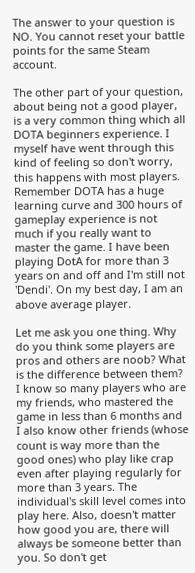The answer to your question is NO. You cannot reset your battle points for the same Steam account.

The other part of your question, about being not a good player, is a very common thing which all DOTA beginners experience. I myself have went through this kind of feeling so don't worry, this happens with most players. Remember DOTA has a huge learning curve and 300 hours of gameplay experience is not much if you really want to master the game. I have been playing DotA for more than 3 years on and off and I'm still not 'Dendi'. On my best day, I am an above average player.

Let me ask you one thing. Why do you think some players are pros and others are noob? What is the difference between them? I know so many players who are my friends, who mastered the game in less than 6 months and I also know other friends (whose count is way more than the good ones) who play like crap even after playing regularly for more than 3 years. The individual's skill level comes into play here. Also, doesn't matter how good you are, there will always be someone better than you. So don't get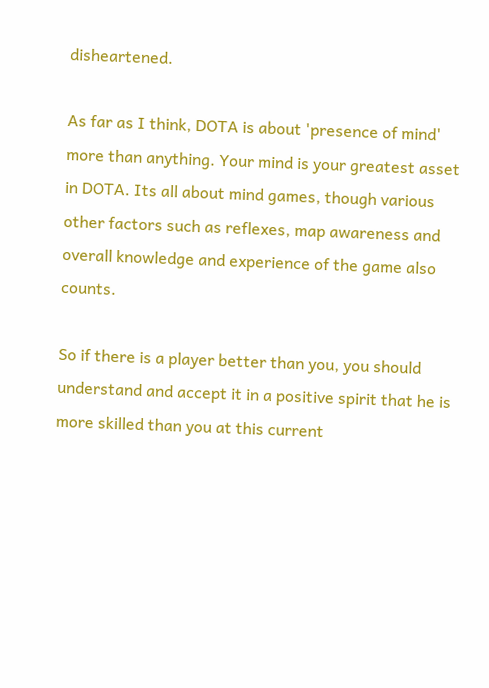disheartened.

As far as I think, DOTA is about 'presence of mind' more than anything. Your mind is your greatest asset in DOTA. Its all about mind games, though various other factors such as reflexes, map awareness and overall knowledge and experience of the game also counts.

So if there is a player better than you, you should understand and accept it in a positive spirit that he is more skilled than you at this current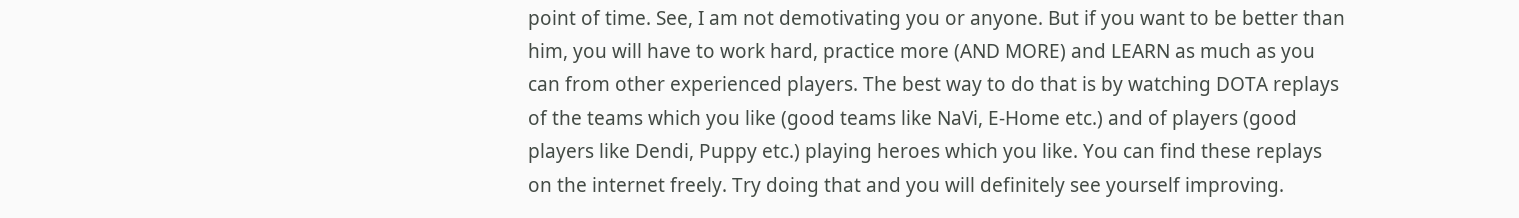point of time. See, I am not demotivating you or anyone. But if you want to be better than him, you will have to work hard, practice more (AND MORE) and LEARN as much as you can from other experienced players. The best way to do that is by watching DOTA replays of the teams which you like (good teams like NaVi, E-Home etc.) and of players (good players like Dendi, Puppy etc.) playing heroes which you like. You can find these replays on the internet freely. Try doing that and you will definitely see yourself improving.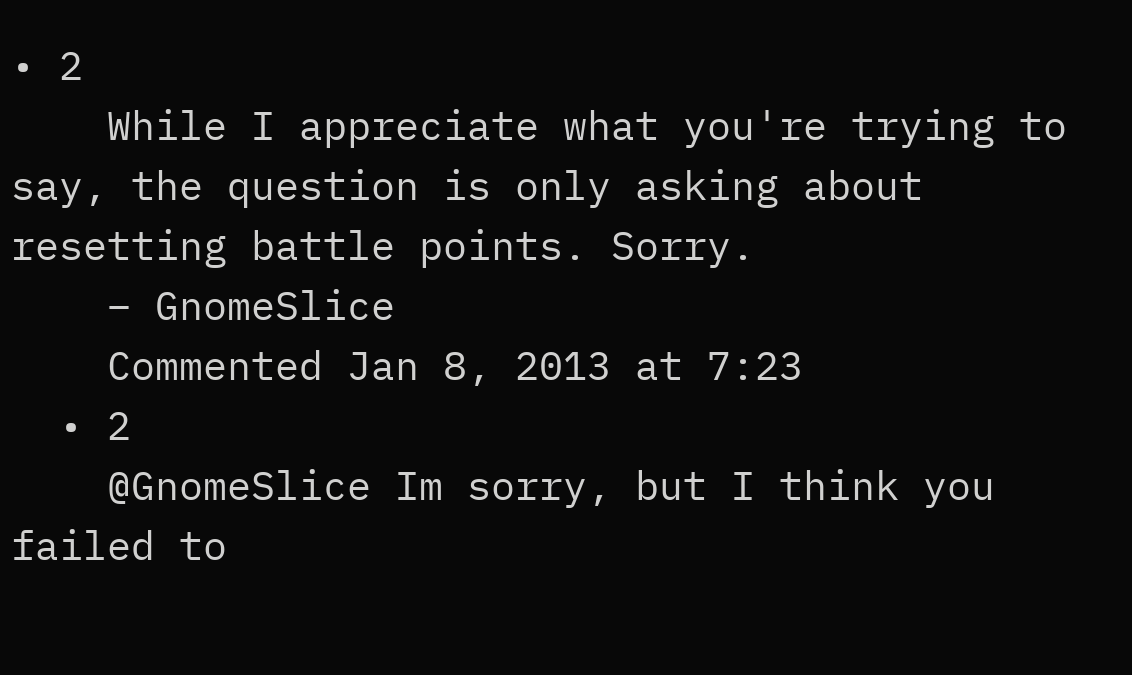• 2
    While I appreciate what you're trying to say, the question is only asking about resetting battle points. Sorry.
    – GnomeSlice
    Commented Jan 8, 2013 at 7:23
  • 2
    @GnomeSlice Im sorry, but I think you failed to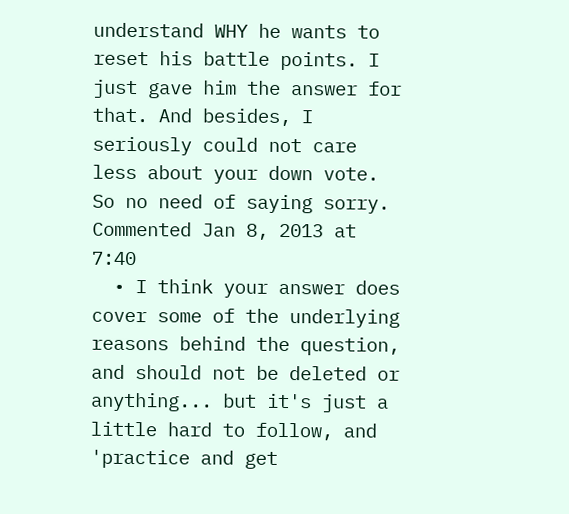understand WHY he wants to reset his battle points. I just gave him the answer for that. And besides, I seriously could not care less about your down vote. So no need of saying sorry. Commented Jan 8, 2013 at 7:40
  • I think your answer does cover some of the underlying reasons behind the question, and should not be deleted or anything... but it's just a little hard to follow, and 'practice and get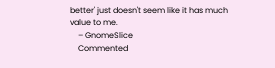better' just doesn't seem like it has much value to me.
    – GnomeSlice
    Commented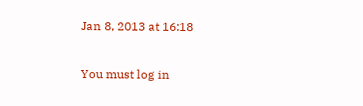Jan 8, 2013 at 16:18

You must log in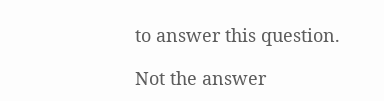to answer this question.

Not the answer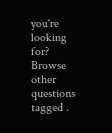you're looking for? Browse other questions tagged .